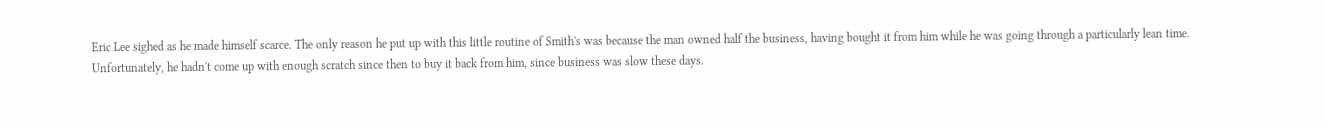Eric Lee sighed as he made himself scarce. The only reason he put up with this little routine of Smith's was because the man owned half the business, having bought it from him while he was going through a particularly lean time. Unfortunately, he hadn't come up with enough scratch since then to buy it back from him, since business was slow these days.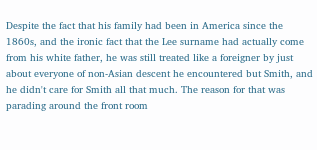Despite the fact that his family had been in America since the 1860s, and the ironic fact that the Lee surname had actually come from his white father, he was still treated like a foreigner by just about everyone of non-Asian descent he encountered but Smith, and he didn't care for Smith all that much. The reason for that was parading around the front room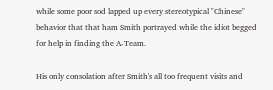while some poor sod lapped up every stereotypical "Chinese" behavior that that ham Smith portrayed while the idiot begged for help in finding the A-Team.

His only consolation after Smith's all too frequent visits and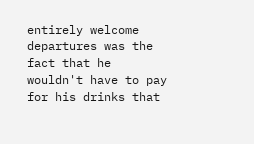entirely welcome departures was the fact that he wouldn't have to pay for his drinks that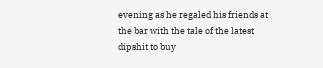evening as he regaled his friends at the bar with the tale of the latest dipshit to buy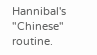Hannibal's "Chinese" routine.